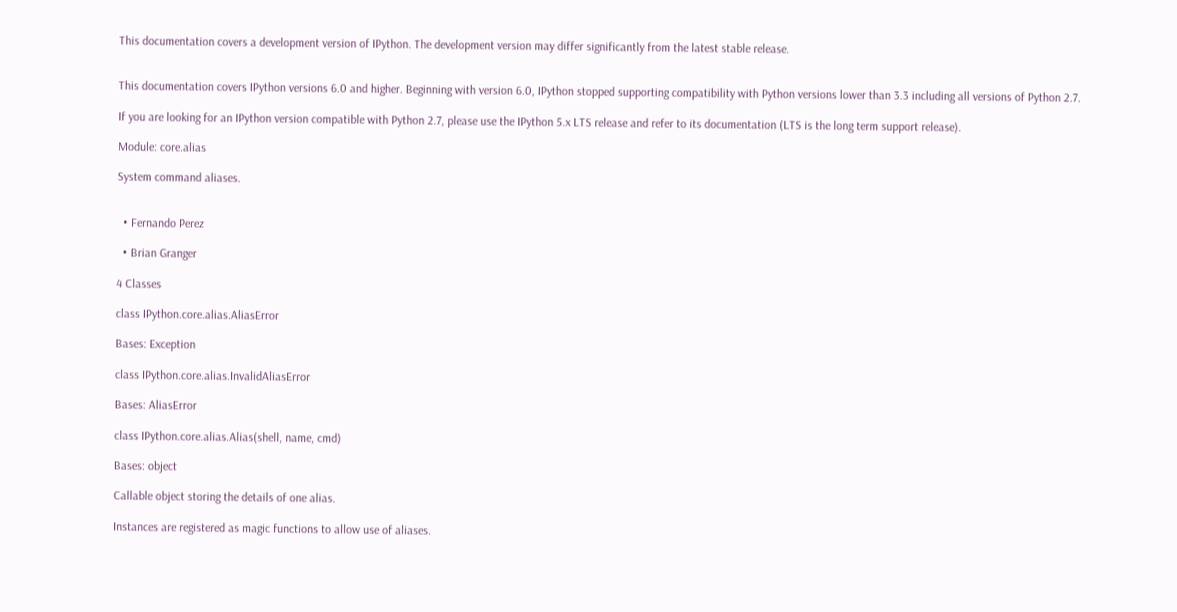This documentation covers a development version of IPython. The development version may differ significantly from the latest stable release.


This documentation covers IPython versions 6.0 and higher. Beginning with version 6.0, IPython stopped supporting compatibility with Python versions lower than 3.3 including all versions of Python 2.7.

If you are looking for an IPython version compatible with Python 2.7, please use the IPython 5.x LTS release and refer to its documentation (LTS is the long term support release).

Module: core.alias

System command aliases.


  • Fernando Perez

  • Brian Granger

4 Classes

class IPython.core.alias.AliasError

Bases: Exception

class IPython.core.alias.InvalidAliasError

Bases: AliasError

class IPython.core.alias.Alias(shell, name, cmd)

Bases: object

Callable object storing the details of one alias.

Instances are registered as magic functions to allow use of aliases.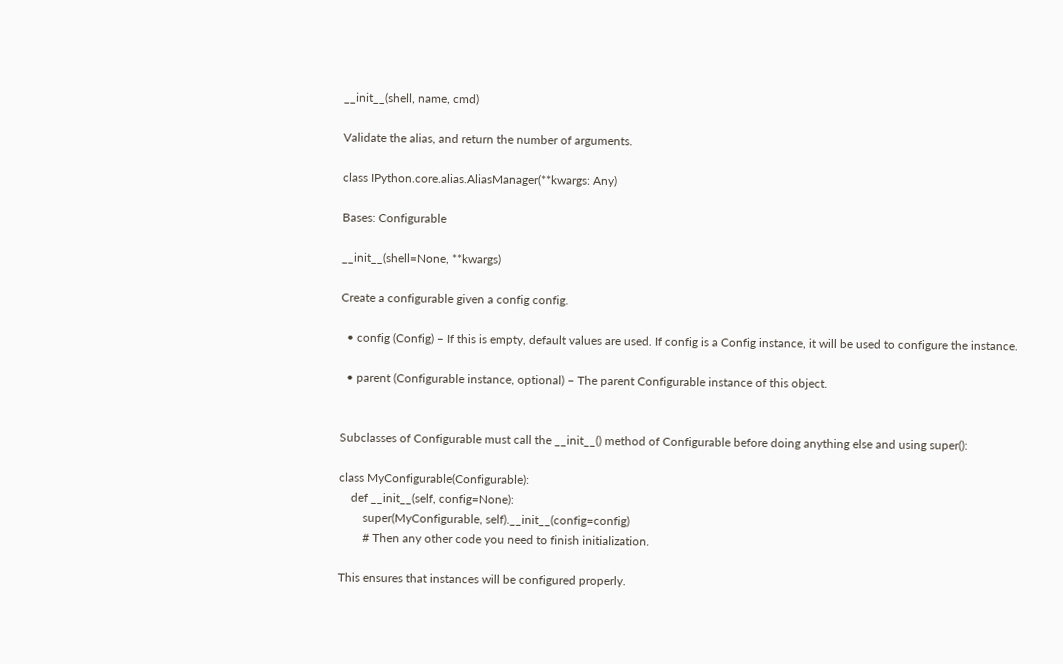__init__(shell, name, cmd)

Validate the alias, and return the number of arguments.

class IPython.core.alias.AliasManager(**kwargs: Any)

Bases: Configurable

__init__(shell=None, **kwargs)

Create a configurable given a config config.

  • config (Config) – If this is empty, default values are used. If config is a Config instance, it will be used to configure the instance.

  • parent (Configurable instance, optional) – The parent Configurable instance of this object.


Subclasses of Configurable must call the __init__() method of Configurable before doing anything else and using super():

class MyConfigurable(Configurable):
    def __init__(self, config=None):
        super(MyConfigurable, self).__init__(config=config)
        # Then any other code you need to finish initialization.

This ensures that instances will be configured properly.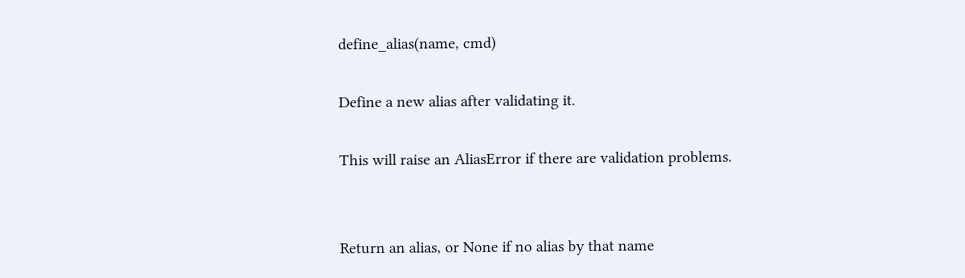define_alias(name, cmd)

Define a new alias after validating it.

This will raise an AliasError if there are validation problems.


Return an alias, or None if no alias by that name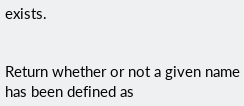exists.


Return whether or not a given name has been defined as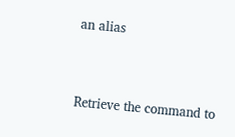an alias


Retrieve the command to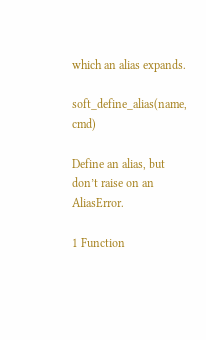which an alias expands.

soft_define_alias(name, cmd)

Define an alias, but don’t raise on an AliasError.

1 Function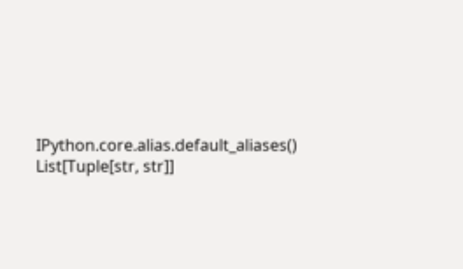IPython.core.alias.default_aliases() List[Tuple[str, str]]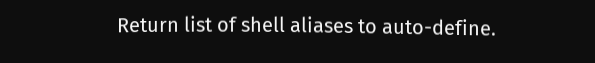Return list of shell aliases to auto-define.